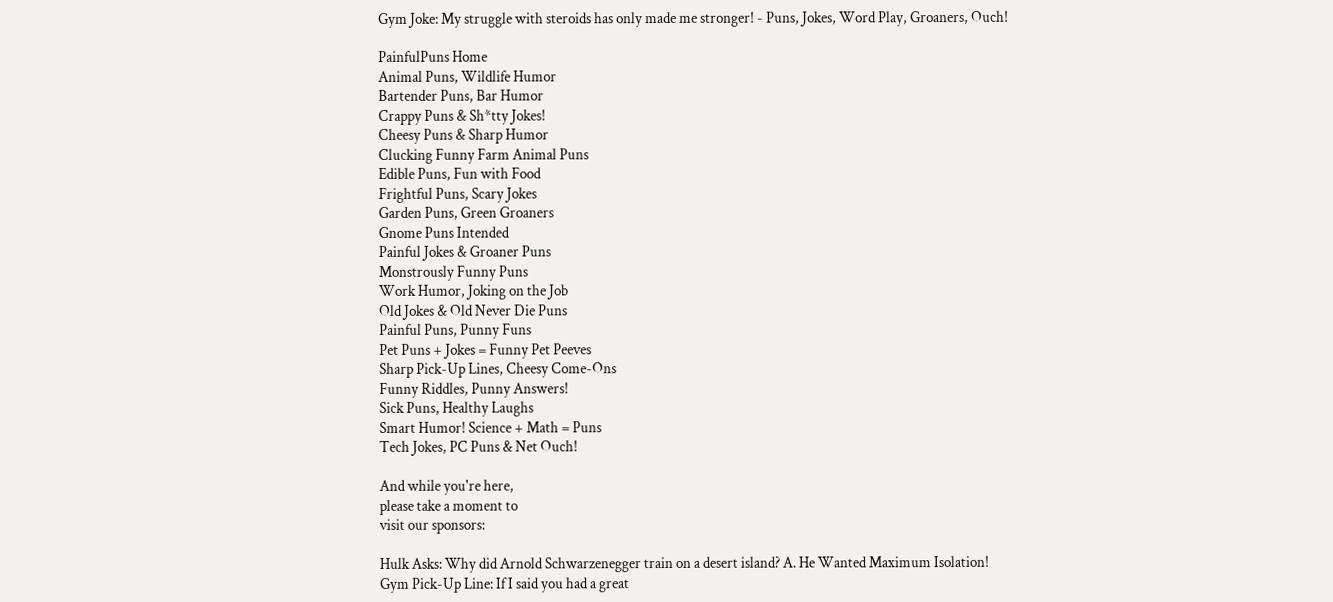Gym Joke: My struggle with steroids has only made me stronger! - Puns, Jokes, Word Play, Groaners, Ouch!

PainfulPuns Home
Animal Puns, Wildlife Humor
Bartender Puns, Bar Humor
Crappy Puns & Sh*tty Jokes!
Cheesy Puns & Sharp Humor
Clucking Funny Farm Animal Puns
Edible Puns, Fun with Food
Frightful Puns, Scary Jokes
Garden Puns, Green Groaners
Gnome Puns Intended
Painful Jokes & Groaner Puns
Monstrously Funny Puns
Work Humor, Joking on the Job
Old Jokes & Old Never Die Puns
Painful Puns, Punny Funs
Pet Puns + Jokes = Funny Pet Peeves
Sharp Pick-Up Lines, Cheesy Come-Ons
Funny Riddles, Punny Answers!
Sick Puns, Healthy Laughs
Smart Humor! Science + Math = Puns
Tech Jokes, PC Puns & Net Ouch!

And while you're here,
please take a moment to
visit our sponsors:

Hulk Asks: Why did Arnold Schwarzenegger train on a desert island? A. He Wanted Maximum Isolation!
Gym Pick-Up Line: If I said you had a great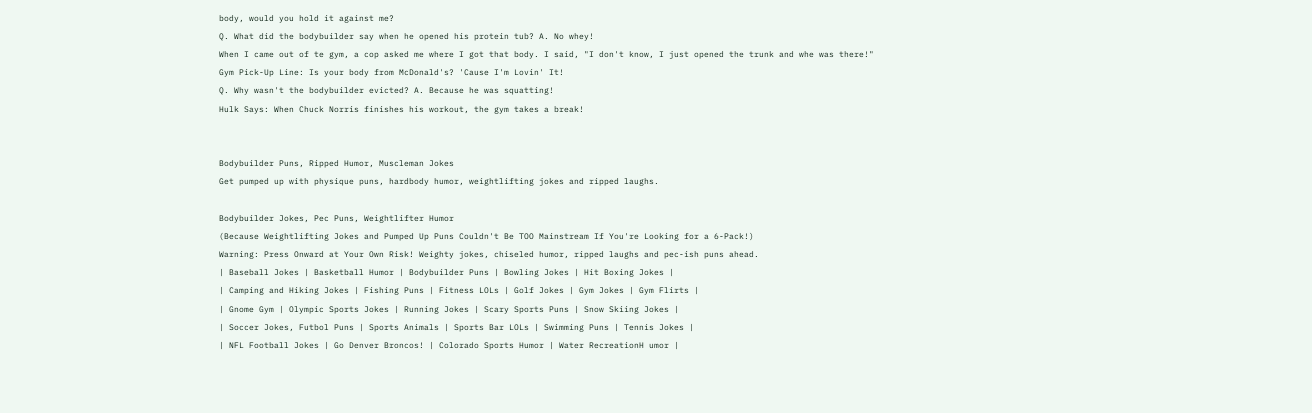body, would you hold it against me?
Q. What did the bodybuilder say when he opened his protein tub? A. No whey!
When I came out of te gym, a cop asked me where I got that body. I said, "I don't know, I just opened the trunk and whe was there!"
Gym Pick-Up Line: Is your body from McDonald's? 'Cause I'm Lovin' It!
Q. Why wasn't the bodybuilder evicted? A. Because he was squatting!
Hulk Says: When Chuck Norris finishes his workout, the gym takes a break!


Bodybuilder Puns, Ripped Humor, Muscleman Jokes
Get pumped up with physique puns, hardbody humor, weightlifting jokes and ripped laughs.

Bodybuilder Jokes, Pec Puns, Weightlifter Humor
(Because Weightlifting Jokes and Pumped Up Puns Couldn't Be TOO Mainstream If You're Looking for a 6-Pack!)
Warning: Press Onward at Your Own Risk! Weighty jokes, chiseled humor, ripped laughs and pec-ish puns ahead.
| Baseball Jokes | Basketball Humor | Bodybuilder Puns | Bowling Jokes | Hit Boxing Jokes |
| Camping and Hiking Jokes | Fishing Puns | Fitness LOLs | Golf Jokes | Gym Jokes | Gym Flirts |
| Gnome Gym | Olympic Sports Jokes | Running Jokes | Scary Sports Puns | Snow Skiing Jokes |
| Soccer Jokes, Futbol Puns | Sports Animals | Sports Bar LOLs | Swimming Puns | Tennis Jokes |
| NFL Football Jokes | Go Denver Broncos! | Colorado Sports Humor | Water RecreationH umor |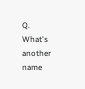Q. What's another name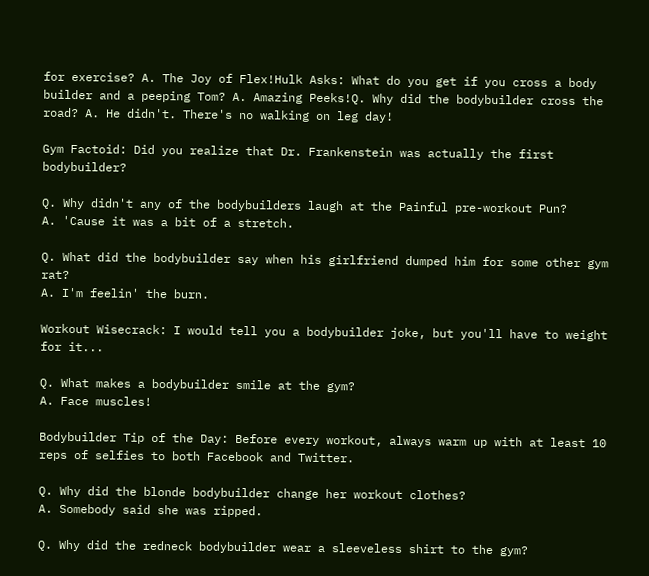for exercise? A. The Joy of Flex!Hulk Asks: What do you get if you cross a body builder and a peeping Tom? A. Amazing Peeks!Q. Why did the bodybuilder cross the road? A. He didn't. There's no walking on leg day!

Gym Factoid: Did you realize that Dr. Frankenstein was actually the first bodybuilder?

Q. Why didn't any of the bodybuilders laugh at the Painful pre-workout Pun?
A. 'Cause it was a bit of a stretch.

Q. What did the bodybuilder say when his girlfriend dumped him for some other gym rat?
A. I'm feelin' the burn.

Workout Wisecrack: I would tell you a bodybuilder joke, but you'll have to weight for it...

Q. What makes a bodybuilder smile at the gym?
A. Face muscles!

Bodybuilder Tip of the Day: Before every workout, always warm up with at least 10 reps of selfies to both Facebook and Twitter.

Q. Why did the blonde bodybuilder change her workout clothes?
A. Somebody said she was ripped.

Q. Why did the redneck bodybuilder wear a sleeveless shirt to the gym?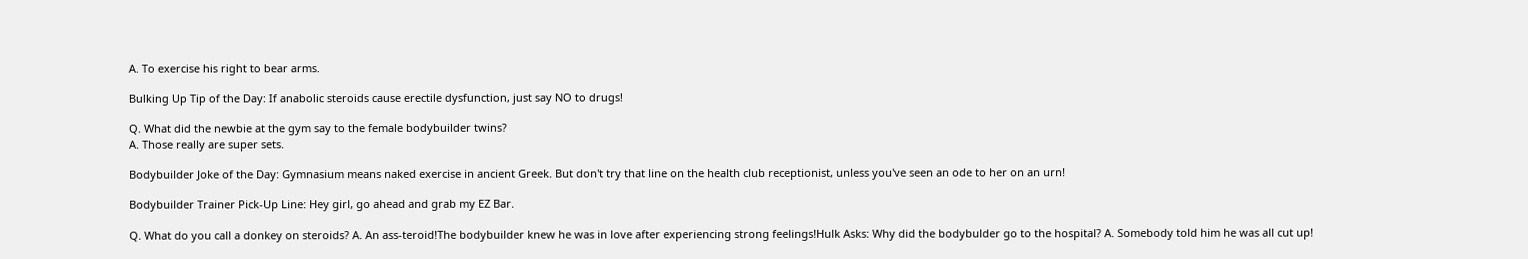A. To exercise his right to bear arms.

Bulking Up Tip of the Day: If anabolic steroids cause erectile dysfunction, just say NO to drugs!

Q. What did the newbie at the gym say to the female bodybuilder twins?
A. Those really are super sets.

Bodybuilder Joke of the Day: Gymnasium means naked exercise in ancient Greek. But don't try that line on the health club receptionist, unless you've seen an ode to her on an urn!

Bodybuilder Trainer Pick-Up Line: Hey girl, go ahead and grab my EZ Bar.

Q. What do you call a donkey on steroids? A. An ass-teroid!The bodybuilder knew he was in love after experiencing strong feelings!Hulk Asks: Why did the bodybulder go to the hospital? A. Somebody told him he was all cut up!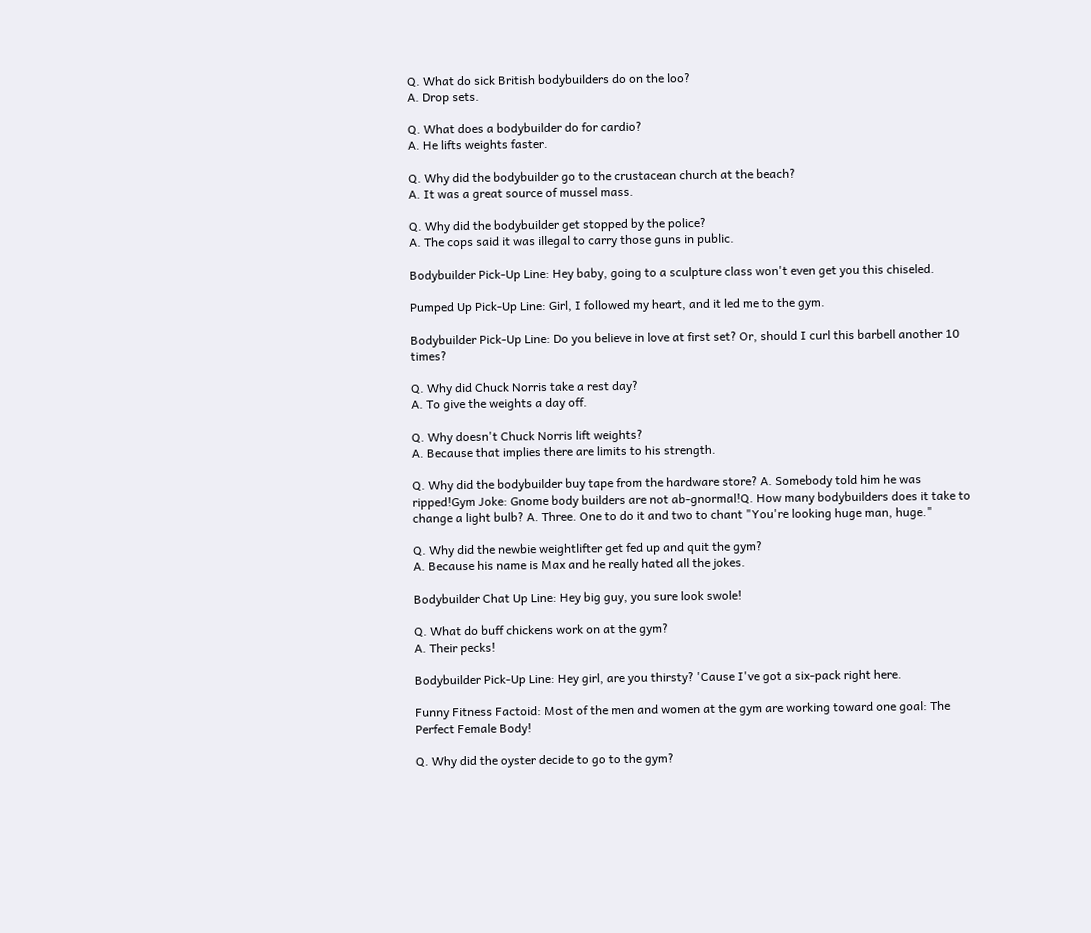Q. What do sick British bodybuilders do on the loo?
A. Drop sets.

Q. What does a bodybuilder do for cardio?
A. He lifts weights faster.

Q. Why did the bodybuilder go to the crustacean church at the beach?
A. It was a great source of mussel mass.

Q. Why did the bodybuilder get stopped by the police?
A. The cops said it was illegal to carry those guns in public.

Bodybuilder Pick-Up Line: Hey baby, going to a sculpture class won't even get you this chiseled.

Pumped Up Pick-Up Line: Girl, I followed my heart, and it led me to the gym.

Bodybuilder Pick-Up Line: Do you believe in love at first set? Or, should I curl this barbell another 10 times?

Q. Why did Chuck Norris take a rest day?
A. To give the weights a day off.

Q. Why doesn't Chuck Norris lift weights?
A. Because that implies there are limits to his strength.

Q. Why did the bodybuilder buy tape from the hardware store? A. Somebody told him he was ripped!Gym Joke: Gnome body builders are not ab-gnormal!Q. How many bodybuilders does it take to change a light bulb? A. Three. One to do it and two to chant "You're looking huge man, huge."

Q. Why did the newbie weightlifter get fed up and quit the gym?
A. Because his name is Max and he really hated all the jokes.

Bodybuilder Chat Up Line: Hey big guy, you sure look swole!

Q. What do buff chickens work on at the gym?
A. Their pecks!

Bodybuilder Pick-Up Line: Hey girl, are you thirsty? 'Cause I've got a six-pack right here.

Funny Fitness Factoid: Most of the men and women at the gym are working toward one goal: The Perfect Female Body!

Q. Why did the oyster decide to go to the gym?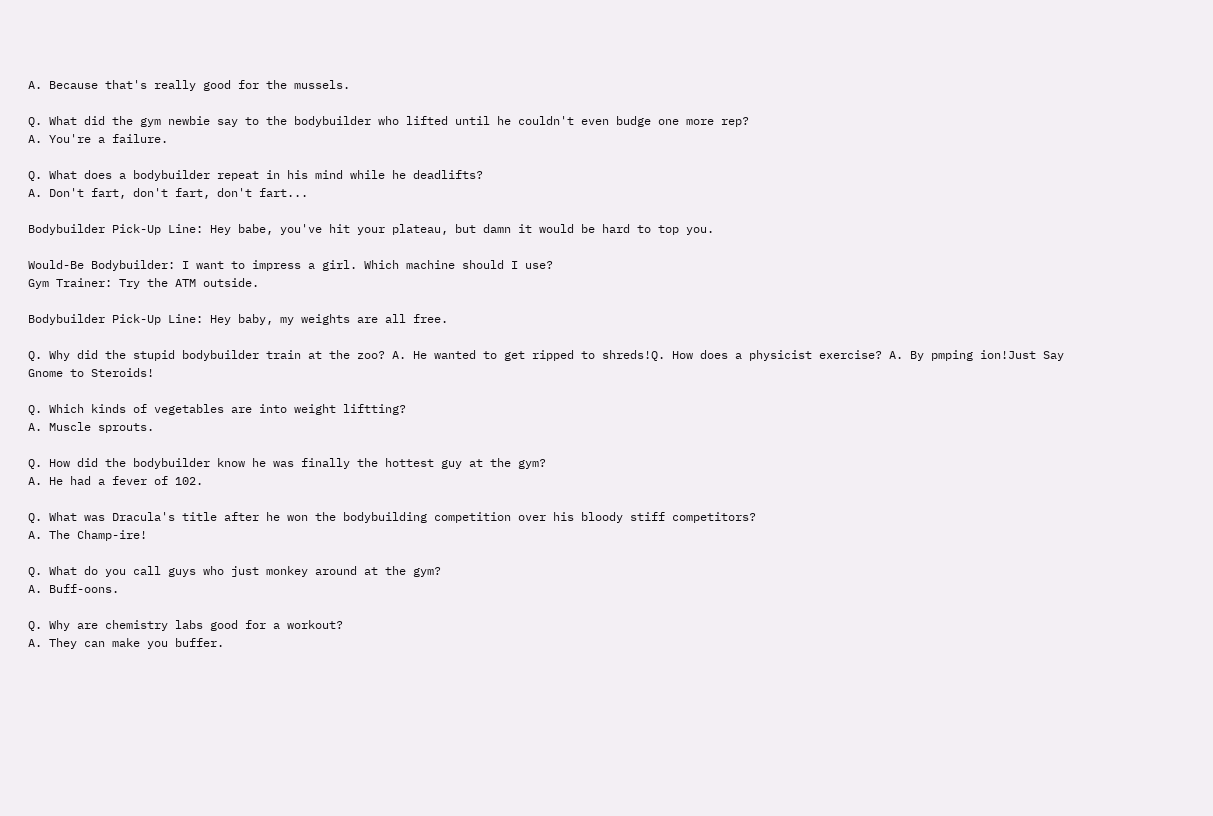A. Because that's really good for the mussels.

Q. What did the gym newbie say to the bodybuilder who lifted until he couldn't even budge one more rep?
A. You're a failure.

Q. What does a bodybuilder repeat in his mind while he deadlifts?
A. Don't fart, don't fart, don't fart...

Bodybuilder Pick-Up Line: Hey babe, you've hit your plateau, but damn it would be hard to top you.

Would-Be Bodybuilder: I want to impress a girl. Which machine should I use?
Gym Trainer: Try the ATM outside.

Bodybuilder Pick-Up Line: Hey baby, my weights are all free.

Q. Why did the stupid bodybuilder train at the zoo? A. He wanted to get ripped to shreds!Q. How does a physicist exercise? A. By pmping ion!Just Say Gnome to Steroids!

Q. Which kinds of vegetables are into weight liftting?
A. Muscle sprouts.

Q. How did the bodybuilder know he was finally the hottest guy at the gym?
A. He had a fever of 102.

Q. What was Dracula's title after he won the bodybuilding competition over his bloody stiff competitors?
A. The Champ-ire!

Q. What do you call guys who just monkey around at the gym?
A. Buff-oons.

Q. Why are chemistry labs good for a workout?
A. They can make you buffer.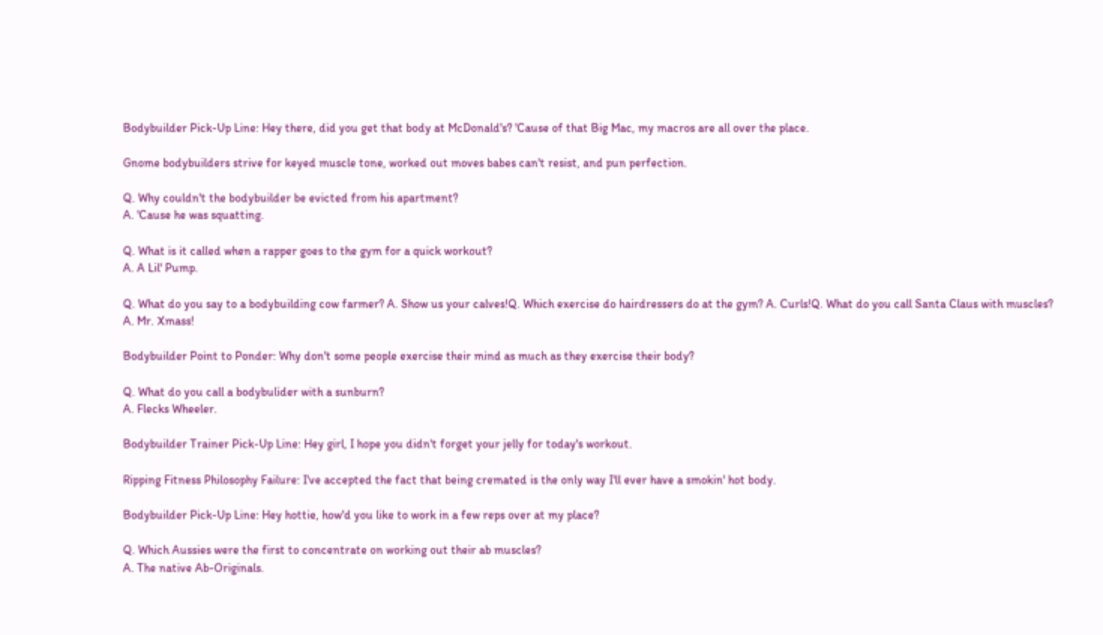Bodybuilder Pick-Up Line: Hey there, did you get that body at McDonald's? 'Cause of that Big Mac, my macros are all over the place.

Gnome bodybuilders strive for keyed muscle tone, worked out moves babes can't resist, and pun perfection.

Q. Why couldn't the bodybuilder be evicted from his apartment?
A. 'Cause he was squatting.

Q. What is it called when a rapper goes to the gym for a quick workout?
A. A Lil' Pump.

Q. What do you say to a bodybuilding cow farmer? A. Show us your calves!Q. Which exercise do hairdressers do at the gym? A. Curls!Q. What do you call Santa Claus with muscles? A. Mr. Xmass!

Bodybuilder Point to Ponder: Why don't some people exercise their mind as much as they exercise their body?

Q. What do you call a bodybulider with a sunburn?
A. Flecks Wheeler.

Bodybuilder Trainer Pick-Up Line: Hey girl, I hope you didn't forget your jelly for today's workout.

Ripping Fitness Philosophy Failure: I've accepted the fact that being cremated is the only way I'll ever have a smokin' hot body.

Bodybuilder Pick-Up Line: Hey hottie, how'd you like to work in a few reps over at my place?

Q. Which Aussies were the first to concentrate on working out their ab muscles?
A. The native Ab-Originals.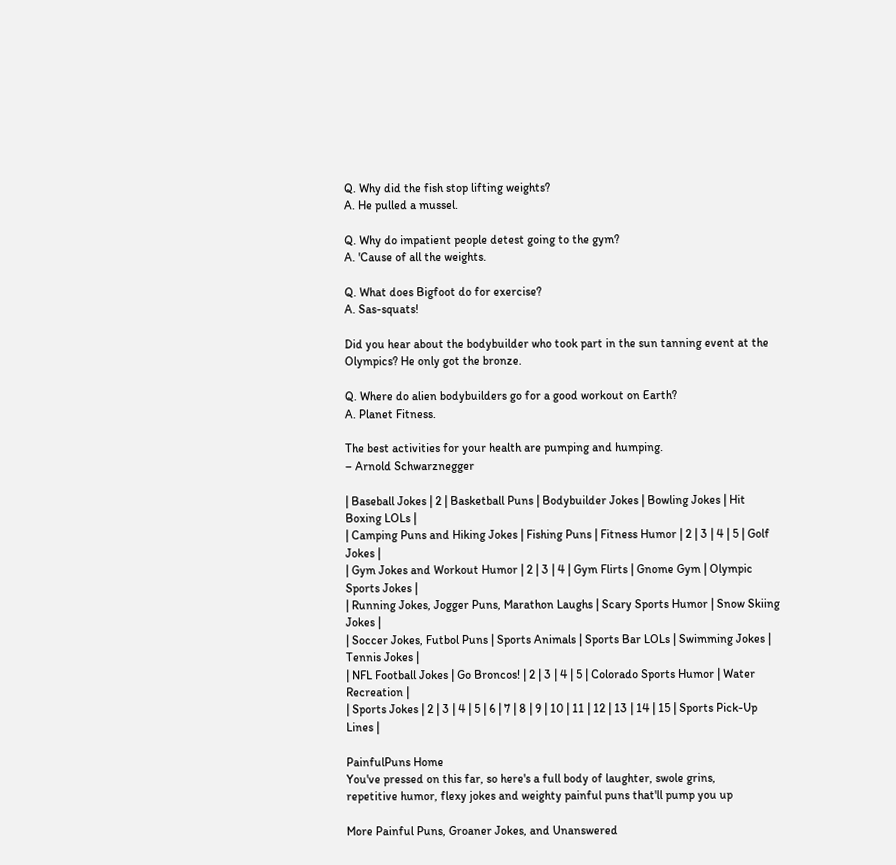Q. Why did the fish stop lifting weights?
A. He pulled a mussel.

Q. Why do impatient people detest going to the gym?
A. 'Cause of all the weights.

Q. What does Bigfoot do for exercise?
A. Sas-squats!

Did you hear about the bodybuilder who took part in the sun tanning event at the Olympics? He only got the bronze.

Q. Where do alien bodybuilders go for a good workout on Earth?
A. Planet Fitness.

The best activities for your health are pumping and humping.
– Arnold Schwarznegger

| Baseball Jokes | 2 | Basketball Puns | Bodybuilder Jokes | Bowling Jokes | Hit Boxing LOLs |
| Camping Puns and Hiking Jokes | Fishing Puns | Fitness Humor | 2 | 3 | 4 | 5 | Golf Jokes |
| Gym Jokes and Workout Humor | 2 | 3 | 4 | Gym Flirts | Gnome Gym | Olympic Sports Jokes |
| Running Jokes, Jogger Puns, Marathon Laughs | Scary Sports Humor | Snow Skiing Jokes |
| Soccer Jokes, Futbol Puns | Sports Animals | Sports Bar LOLs | Swimming Jokes | Tennis Jokes |
| NFL Football Jokes | Go Broncos! | 2 | 3 | 4 | 5 | Colorado Sports Humor | Water Recreation |
| Sports Jokes | 2 | 3 | 4 | 5 | 6 | 7 | 8 | 9 | 10 | 11 | 12 | 13 | 14 | 15 | Sports Pick-Up Lines |

PainfulPuns Home
You've pressed on this far, so here's a full body of laughter, swole grins,
repetitive humor, flexy jokes and weighty painful puns that'll pump you up

More Painful Puns, Groaner Jokes, and Unanswered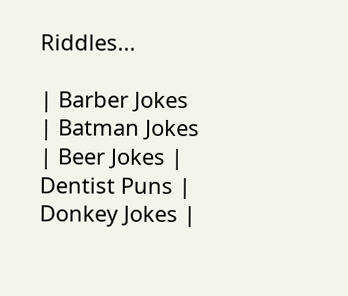Riddles...

| Barber Jokes | Batman Jokes | Beer Jokes | Dentist Puns | Donkey Jokes |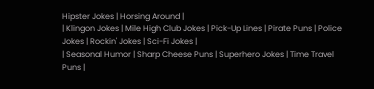Hipster Jokes | Horsing Around |
| Klingon Jokes | Mile High Club Jokes | Pick-Up Lines | Pirate Puns | Police Jokes | Rockin' Jokes | Sci-Fi Jokes |
| Seasonal Humor | Sharp Cheese Puns | Superhero Jokes | Time Travel Puns |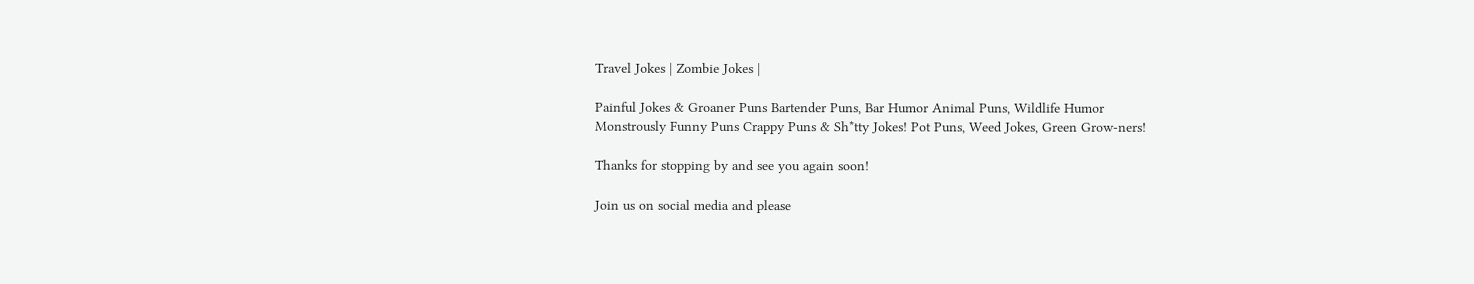Travel Jokes | Zombie Jokes |

Painful Jokes & Groaner Puns Bartender Puns, Bar Humor Animal Puns, Wildlife Humor
Monstrously Funny Puns Crappy Puns & Sh*tty Jokes! Pot Puns, Weed Jokes, Green Grow-ners!

Thanks for stopping by and see you again soon!

Join us on social media and please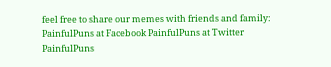feel free to share our memes with friends and family:
PainfulPuns at Facebook PainfulPuns at Twitter PainfulPuns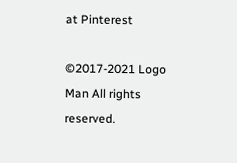at Pinterest

©2017-2021 Logo Man All rights reserved.